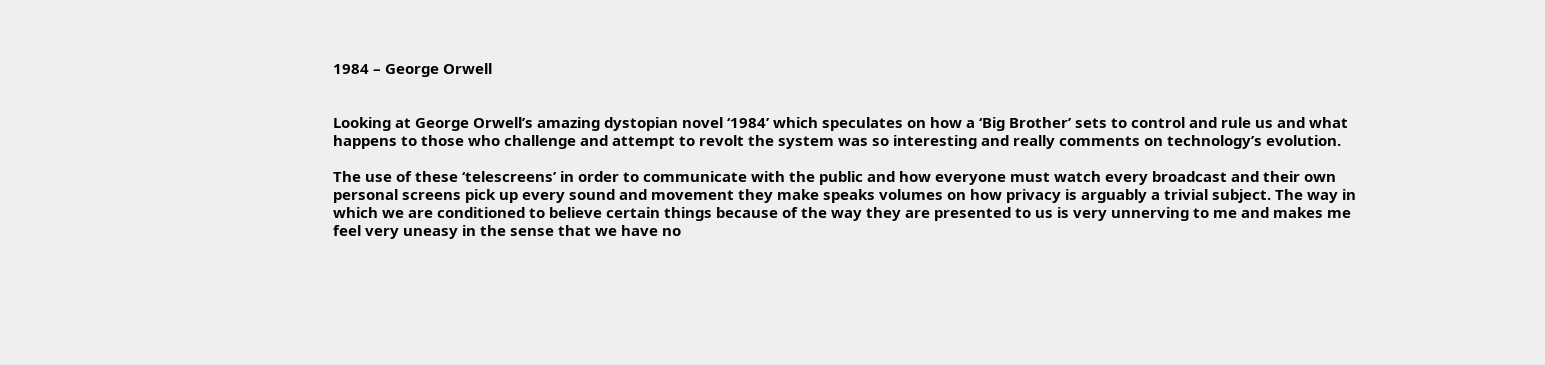1984 – George Orwell


Looking at George Orwell’s amazing dystopian novel ‘1984’ which speculates on how a ‘Big Brother’ sets to control and rule us and what happens to those who challenge and attempt to revolt the system was so interesting and really comments on technology’s evolution.

The use of these ‘telescreens’ in order to communicate with the public and how everyone must watch every broadcast and their own personal screens pick up every sound and movement they make speaks volumes on how privacy is arguably a trivial subject. The way in which we are conditioned to believe certain things because of the way they are presented to us is very unnerving to me and makes me feel very uneasy in the sense that we have no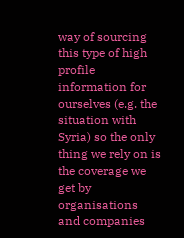way of sourcing this type of high profile information for ourselves (e.g. the situation with Syria) so the only thing we rely on is the coverage we get by organisations and companies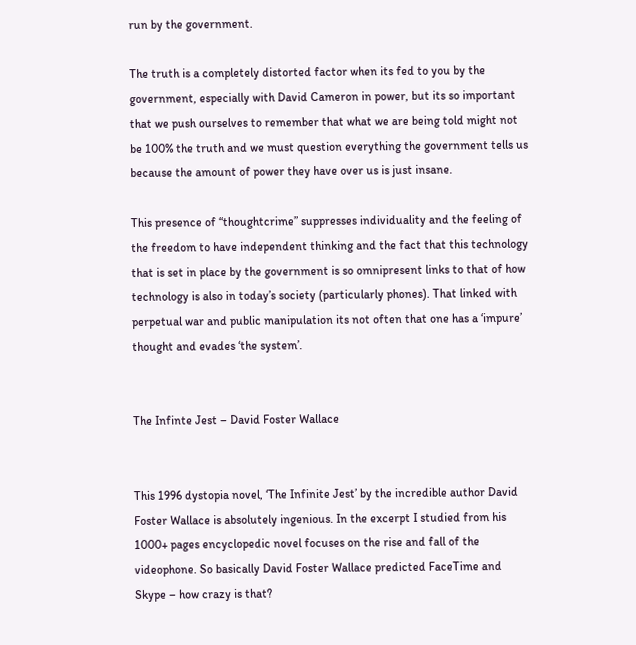run by the government.

The truth is a completely distorted factor when its fed to you by the government, especially with David Cameron in power, but its so important that we push ourselves to remember that what we are being told might not be 100% the truth and we must question everything the government tells us because the amount of power they have over us is just insane.

This presence of “thoughtcrime” suppresses individuality and the feeling of the freedom to have independent thinking and the fact that this technology that is set in place by the government is so omnipresent links to that of how technology is also in today’s society (particularly phones). That linked with perpetual war and public manipulation its not often that one has a ‘impure’ thought and evades ‘the system’.


The Infinte Jest – David Foster Wallace


This 1996 dystopia novel, ‘The Infinite Jest’ by the incredible author David Foster Wallace is absolutely ingenious. In the excerpt I studied from his 1000+ pages encyclopedic novel focuses on the rise and fall of the videophone. So basically David Foster Wallace predicted FaceTime and Skype – how crazy is that?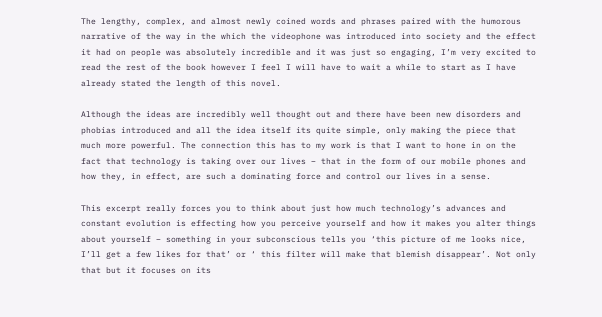The lengthy, complex, and almost newly coined words and phrases paired with the humorous narrative of the way in the which the videophone was introduced into society and the effect it had on people was absolutely incredible and it was just so engaging, I’m very excited to read the rest of the book however I feel I will have to wait a while to start as I have already stated the length of this novel.

Although the ideas are incredibly well thought out and there have been new disorders and phobias introduced and all the idea itself its quite simple, only making the piece that much more powerful. The connection this has to my work is that I want to hone in on the fact that technology is taking over our lives – that in the form of our mobile phones and how they, in effect, are such a dominating force and control our lives in a sense.

This excerpt really forces you to think about just how much technology’s advances and constant evolution is effecting how you perceive yourself and how it makes you alter things about yourself – something in your subconscious tells you ‘this picture of me looks nice, I’ll get a few likes for that’ or ‘ this filter will make that blemish disappear’. Not only that but it focuses on its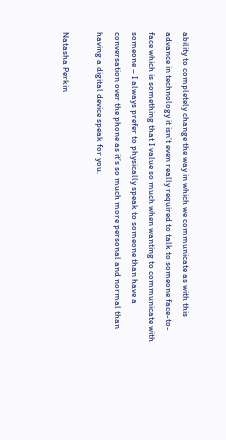ability to completely change the way in which we communicate as with this advance in technology it isn’t even really required to talk to someone face-to-face which is something that I value so much when wanting to communicate with someone – I always prefer to physically speak to someone than have a conversation over the phone as it’s so much more personal and normal than having a digital device speak for you.

Natasha Perkin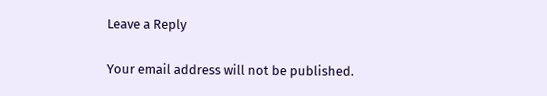Leave a Reply

Your email address will not be published.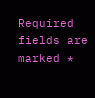Required fields are marked *